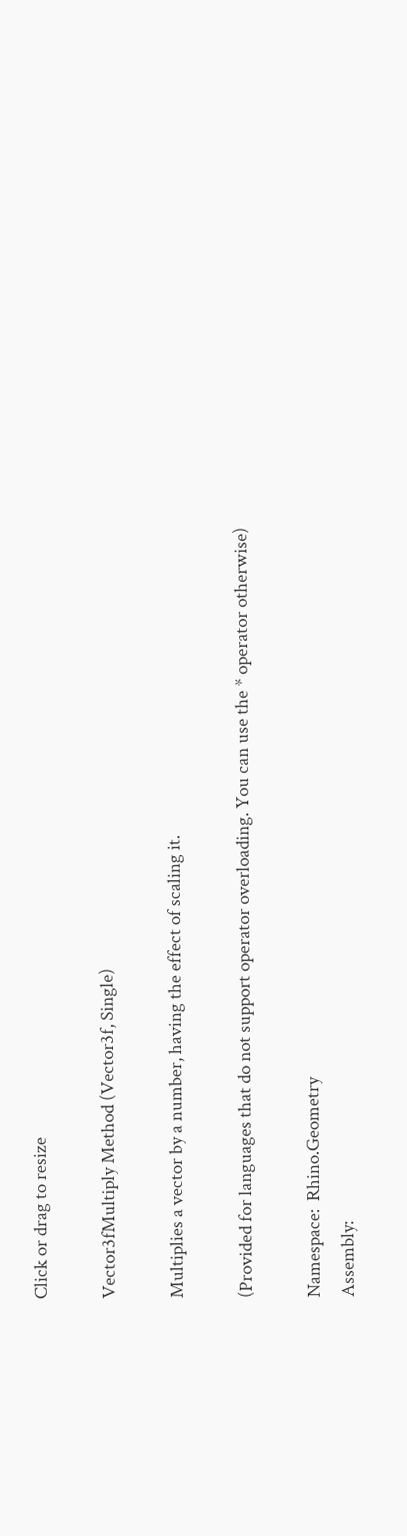Click or drag to resize

Vector3fMultiply Method (Vector3f, Single)

Multiplies a vector by a number, having the effect of scaling it.

(Provided for languages that do not support operator overloading. You can use the * operator otherwise)

Namespace:  Rhino.Geometry
Assembly: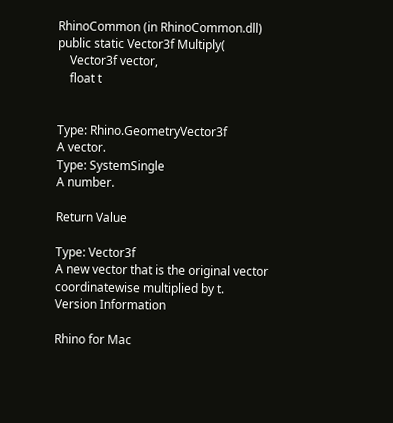RhinoCommon (in RhinoCommon.dll)
public static Vector3f Multiply(
    Vector3f vector,
    float t


Type: Rhino.GeometryVector3f
A vector.
Type: SystemSingle
A number.

Return Value

Type: Vector3f
A new vector that is the original vector coordinatewise multiplied by t.
Version Information

Rhino for Mac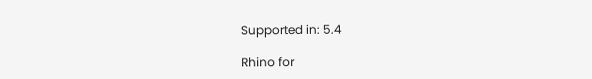Supported in: 5.4

Rhino for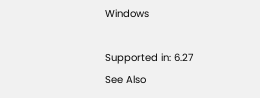Windows

Supported in: 6.27
See Also